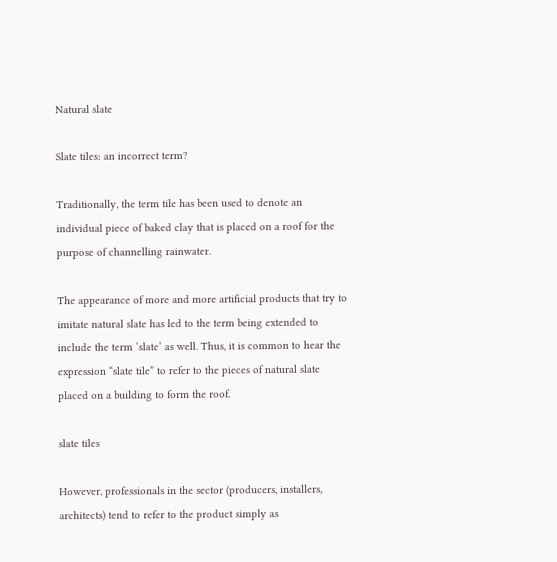Natural slate

Slate tiles: an incorrect term?

Traditionally, the term tile has been used to denote an individual piece of baked clay that is placed on a roof for the purpose of channelling rainwater.

The appearance of more and more artificial products that try to imitate natural slate has led to the term being extended to include the term ‘slate’ as well. Thus, it is common to hear the expression “slate tile” to refer to the pieces of natural slate placed on a building to form the roof.

slate tiles

However, professionals in the sector (producers, installers, architects) tend to refer to the product simply as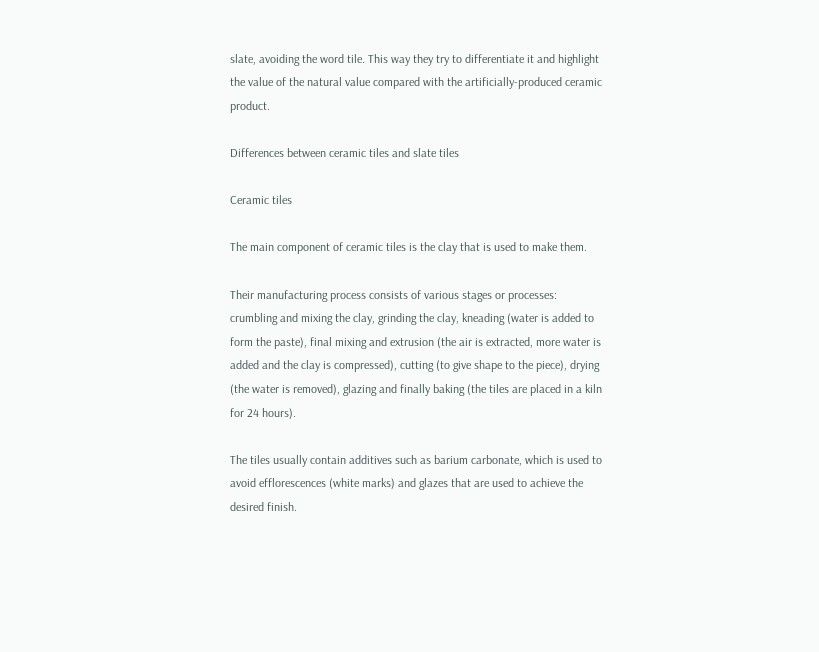slate, avoiding the word tile. This way they try to differentiate it and highlight the value of the natural value compared with the artificially-produced ceramic product.

Differences between ceramic tiles and slate tiles

Ceramic tiles

The main component of ceramic tiles is the clay that is used to make them.

Their manufacturing process consists of various stages or processes: crumbling and mixing the clay, grinding the clay, kneading (water is added to form the paste), final mixing and extrusion (the air is extracted, more water is added and the clay is compressed), cutting (to give shape to the piece), drying (the water is removed), glazing and finally baking (the tiles are placed in a kiln for 24 hours).

The tiles usually contain additives such as barium carbonate, which is used to avoid efflorescences (white marks) and glazes that are used to achieve the desired finish.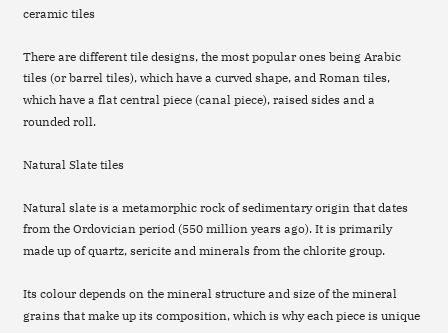ceramic tiles

There are different tile designs, the most popular ones being Arabic tiles (or barrel tiles), which have a curved shape, and Roman tiles, which have a flat central piece (canal piece), raised sides and a rounded roll.

Natural Slate tiles

Natural slate is a metamorphic rock of sedimentary origin that dates from the Ordovician period (550 million years ago). It is primarily made up of quartz, sericite and minerals from the chlorite group.

Its colour depends on the mineral structure and size of the mineral grains that make up its composition, which is why each piece is unique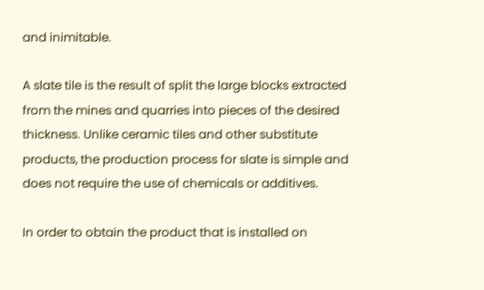and inimitable.

A slate tile is the result of split the large blocks extracted from the mines and quarries into pieces of the desired thickness. Unlike ceramic tiles and other substitute products, the production process for slate is simple and does not require the use of chemicals or additives.

In order to obtain the product that is installed on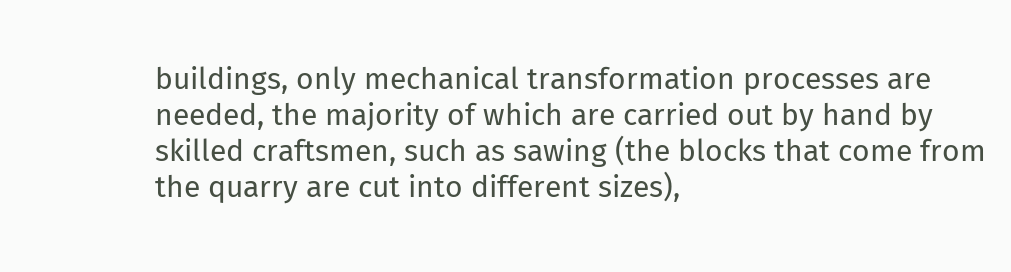buildings, only mechanical transformation processes are needed, the majority of which are carried out by hand by skilled craftsmen, such as sawing (the blocks that come from the quarry are cut into different sizes),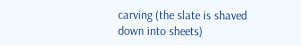carving (the slate is shaved down into sheets)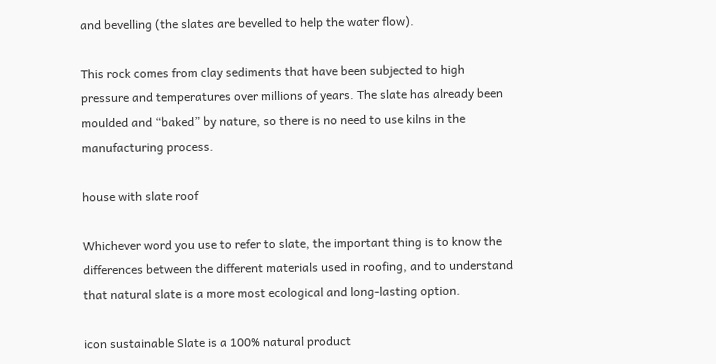and bevelling (the slates are bevelled to help the water flow).

This rock comes from clay sediments that have been subjected to high pressure and temperatures over millions of years. The slate has already been moulded and “baked” by nature, so there is no need to use kilns in the manufacturing process.

house with slate roof

Whichever word you use to refer to slate, the important thing is to know the differences between the different materials used in roofing, and to understand that natural slate is a more most ecological and long-lasting option.

icon sustainable Slate is a 100% natural product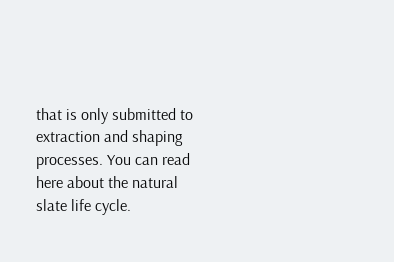that is only submitted to extraction and shaping processes. You can read here about the natural slate life cycle.